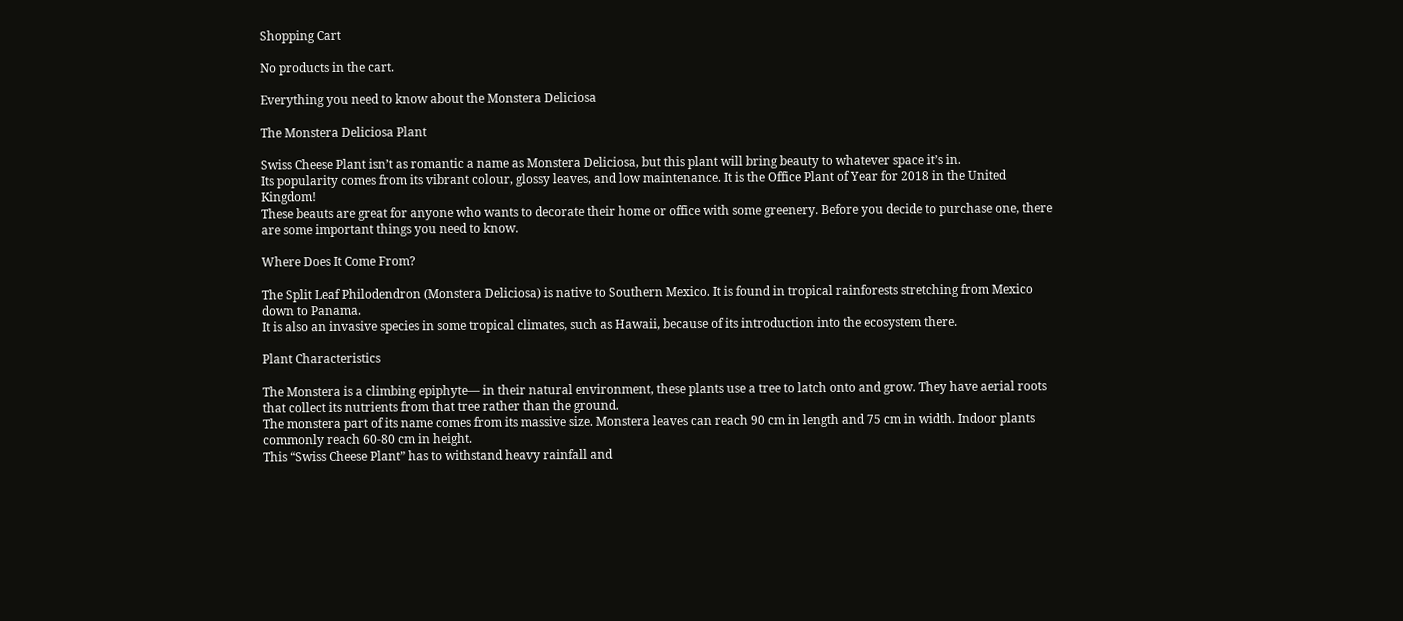Shopping Cart

No products in the cart.

Everything you need to know about the Monstera Deliciosa

The Monstera Deliciosa Plant

Swiss Cheese Plant isn’t as romantic a name as Monstera Deliciosa, but this plant will bring beauty to whatever space it’s in.
Its popularity comes from its vibrant colour, glossy leaves, and low maintenance. It is the Office Plant of Year for 2018 in the United Kingdom!
These beauts are great for anyone who wants to decorate their home or office with some greenery. Before you decide to purchase one, there are some important things you need to know.

Where Does It Come From?

The Split Leaf Philodendron (Monstera Deliciosa) is native to Southern Mexico. It is found in tropical rainforests stretching from Mexico down to Panama.
It is also an invasive species in some tropical climates, such as Hawaii, because of its introduction into the ecosystem there.

Plant Characteristics

The Monstera is a climbing epiphyte— in their natural environment, these plants use a tree to latch onto and grow. They have aerial roots that collect its nutrients from that tree rather than the ground.
The monstera part of its name comes from its massive size. Monstera leaves can reach 90 cm in length and 75 cm in width. Indoor plants commonly reach 60-80 cm in height.
This “Swiss Cheese Plant” has to withstand heavy rainfall and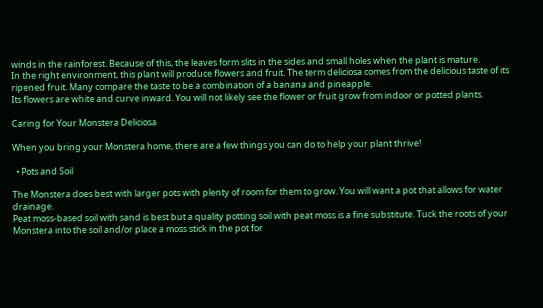winds in the rainforest. Because of this, the leaves form slits in the sides and small holes when the plant is mature.
In the right environment, this plant will produce flowers and fruit. The term deliciosa comes from the delicious taste of its ripened fruit. Many compare the taste to be a combination of a banana and pineapple.
Its flowers are white and curve inward. You will not likely see the flower or fruit grow from indoor or potted plants.

Caring for Your Monstera Deliciosa

When you bring your Monstera home, there are a few things you can do to help your plant thrive!

  • Pots and Soil

The Monstera does best with larger pots with plenty of room for them to grow. You will want a pot that allows for water drainage.
Peat moss-based soil with sand is best but a quality potting soil with peat moss is a fine substitute. Tuck the roots of your Monstera into the soil and/or place a moss stick in the pot for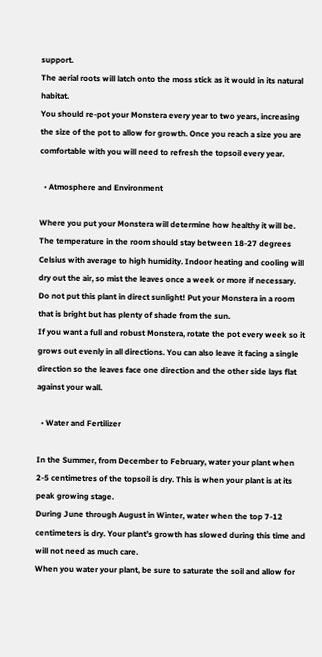support.
The aerial roots will latch onto the moss stick as it would in its natural habitat.
You should re-pot your Monstera every year to two years, increasing the size of the pot to allow for growth. Once you reach a size you are comfortable with you will need to refresh the topsoil every year.

  • Atmosphere and Environment

Where you put your Monstera will determine how healthy it will be.
The temperature in the room should stay between 18-27 degrees Celsius with average to high humidity. Indoor heating and cooling will dry out the air, so mist the leaves once a week or more if necessary.
Do not put this plant in direct sunlight! Put your Monstera in a room that is bright but has plenty of shade from the sun.
If you want a full and robust Monstera, rotate the pot every week so it grows out evenly in all directions. You can also leave it facing a single direction so the leaves face one direction and the other side lays flat against your wall.

  • Water and Fertilizer

In the Summer, from December to February, water your plant when 2-5 centimetres of the topsoil is dry. This is when your plant is at its peak growing stage.
During June through August in Winter, water when the top 7-12 centimeters is dry. Your plant’s growth has slowed during this time and will not need as much care.
When you water your plant, be sure to saturate the soil and allow for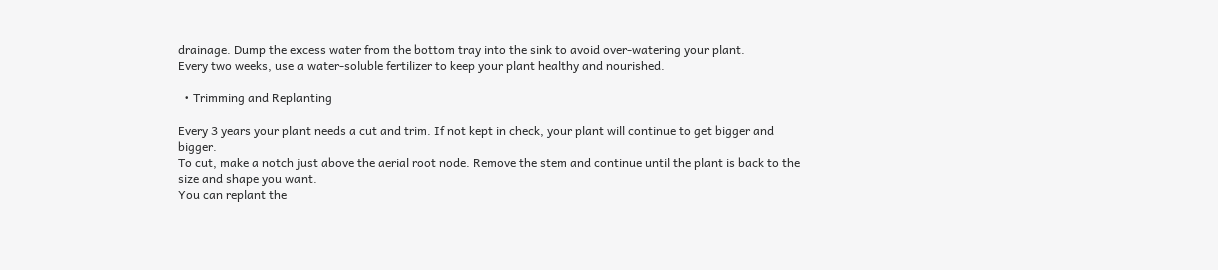drainage. Dump the excess water from the bottom tray into the sink to avoid over-watering your plant.
Every two weeks, use a water-soluble fertilizer to keep your plant healthy and nourished.

  • Trimming and Replanting

Every 3 years your plant needs a cut and trim. If not kept in check, your plant will continue to get bigger and bigger.
To cut, make a notch just above the aerial root node. Remove the stem and continue until the plant is back to the size and shape you want.
You can replant the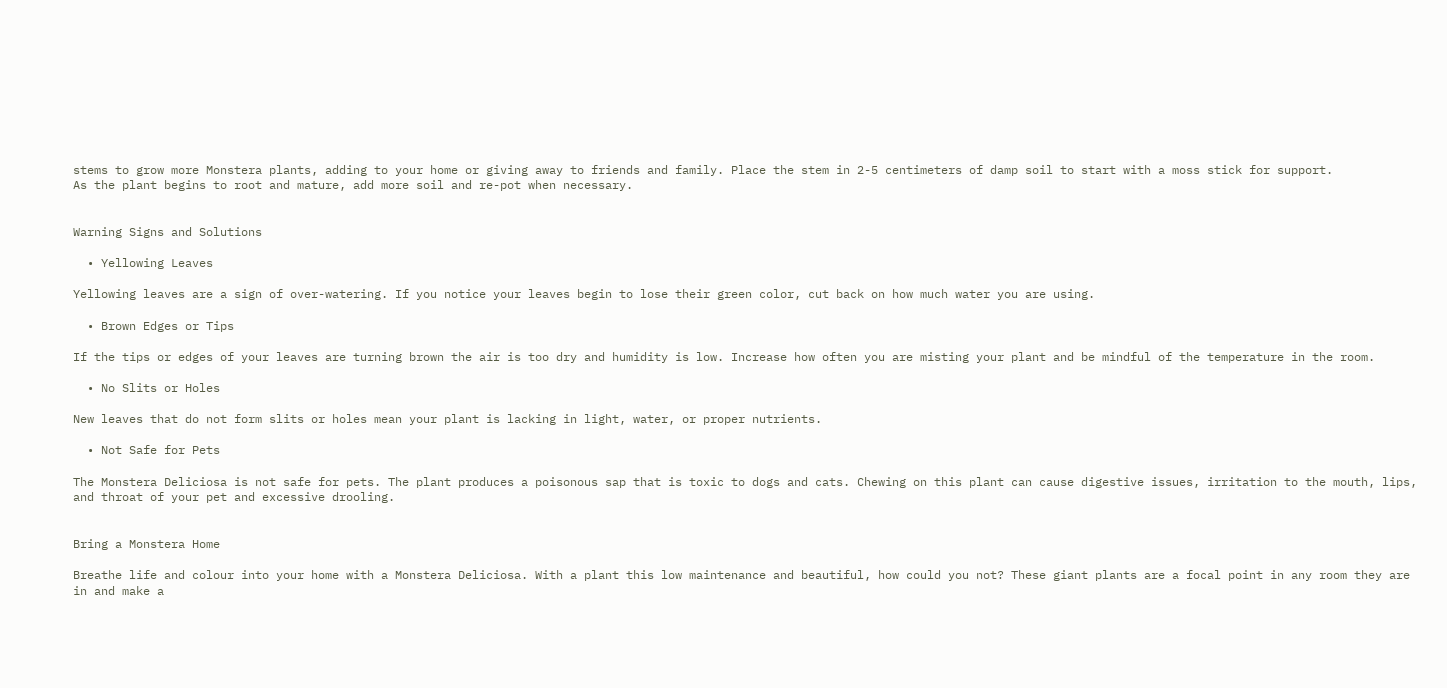stems to grow more Monstera plants, adding to your home or giving away to friends and family. Place the stem in 2-5 centimeters of damp soil to start with a moss stick for support.
As the plant begins to root and mature, add more soil and re-pot when necessary.


Warning Signs and Solutions

  • Yellowing Leaves

Yellowing leaves are a sign of over-watering. If you notice your leaves begin to lose their green color, cut back on how much water you are using.

  • Brown Edges or Tips

If the tips or edges of your leaves are turning brown the air is too dry and humidity is low. Increase how often you are misting your plant and be mindful of the temperature in the room.

  • No Slits or Holes

New leaves that do not form slits or holes mean your plant is lacking in light, water, or proper nutrients.

  • Not Safe for Pets

The Monstera Deliciosa is not safe for pets. The plant produces a poisonous sap that is toxic to dogs and cats. Chewing on this plant can cause digestive issues, irritation to the mouth, lips, and throat of your pet and excessive drooling.


Bring a Monstera Home

Breathe life and colour into your home with a Monstera Deliciosa. With a plant this low maintenance and beautiful, how could you not? These giant plants are a focal point in any room they are in and make a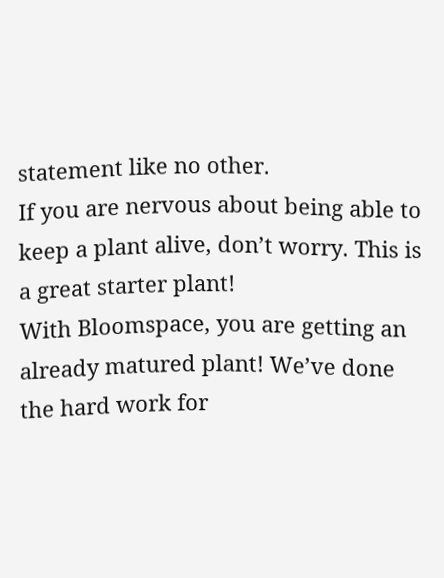statement like no other.
If you are nervous about being able to keep a plant alive, don’t worry. This is a great starter plant!
With Bloomspace, you are getting an already matured plant! We’ve done the hard work for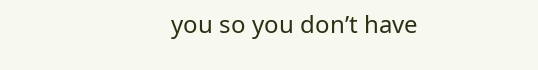you so you don’t have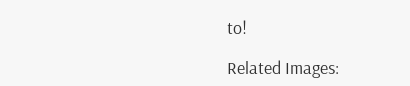to!

Related Images: